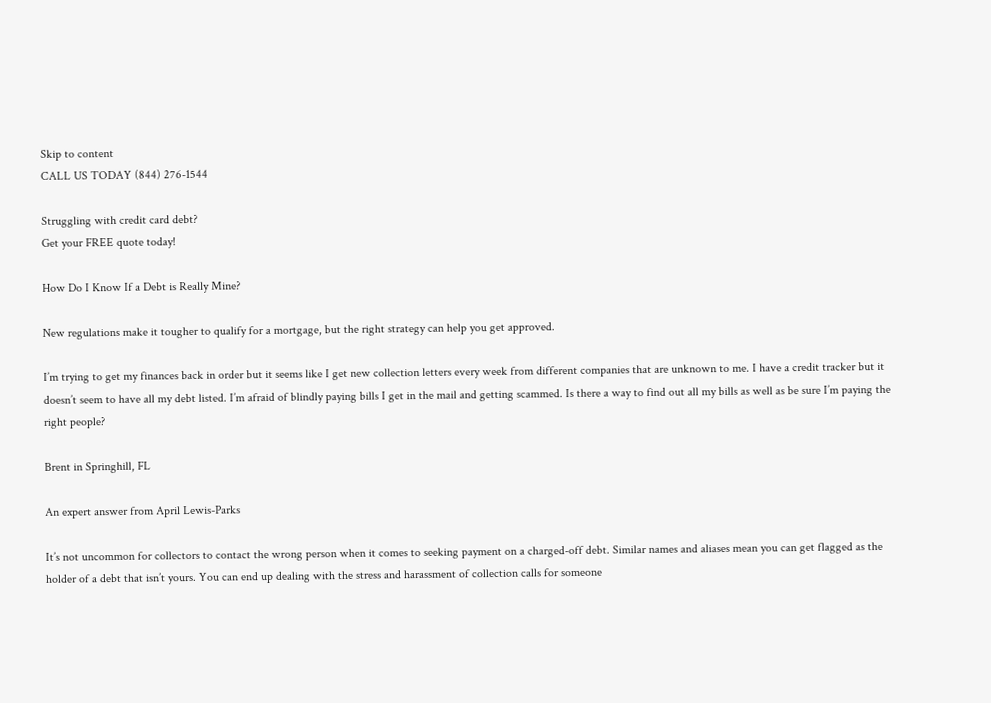Skip to content
CALL US TODAY (844) 276-1544

Struggling with credit card debt?
Get your FREE quote today!

How Do I Know If a Debt is Really Mine?

New regulations make it tougher to qualify for a mortgage, but the right strategy can help you get approved.

I’m trying to get my finances back in order but it seems like I get new collection letters every week from different companies that are unknown to me. I have a credit tracker but it doesn’t seem to have all my debt listed. I’m afraid of blindly paying bills I get in the mail and getting scammed. Is there a way to find out all my bills as well as be sure I’m paying the right people?

Brent in Springhill, FL

An expert answer from April Lewis-Parks

It’s not uncommon for collectors to contact the wrong person when it comes to seeking payment on a charged-off debt. Similar names and aliases mean you can get flagged as the holder of a debt that isn’t yours. You can end up dealing with the stress and harassment of collection calls for someone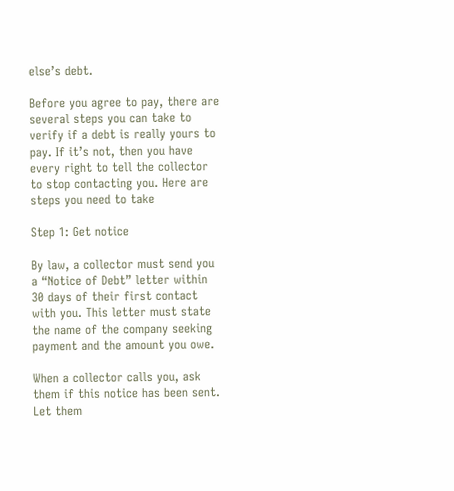else’s debt.

Before you agree to pay, there are several steps you can take to verify if a debt is really yours to pay. If it’s not, then you have every right to tell the collector to stop contacting you. Here are steps you need to take

Step 1: Get notice

By law, a collector must send you a “Notice of Debt” letter within 30 days of their first contact with you. This letter must state the name of the company seeking payment and the amount you owe.

When a collector calls you, ask them if this notice has been sent. Let them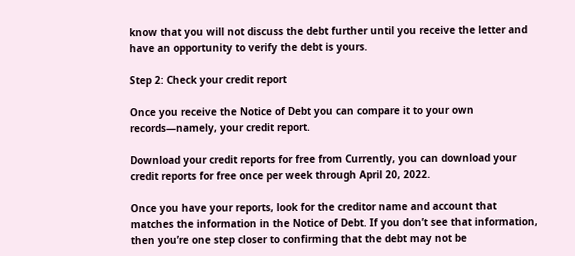know that you will not discuss the debt further until you receive the letter and have an opportunity to verify the debt is yours.

Step 2: Check your credit report

Once you receive the Notice of Debt you can compare it to your own records—namely, your credit report.

Download your credit reports for free from Currently, you can download your credit reports for free once per week through April 20, 2022.

Once you have your reports, look for the creditor name and account that matches the information in the Notice of Debt. If you don’t see that information, then you’re one step closer to confirming that the debt may not be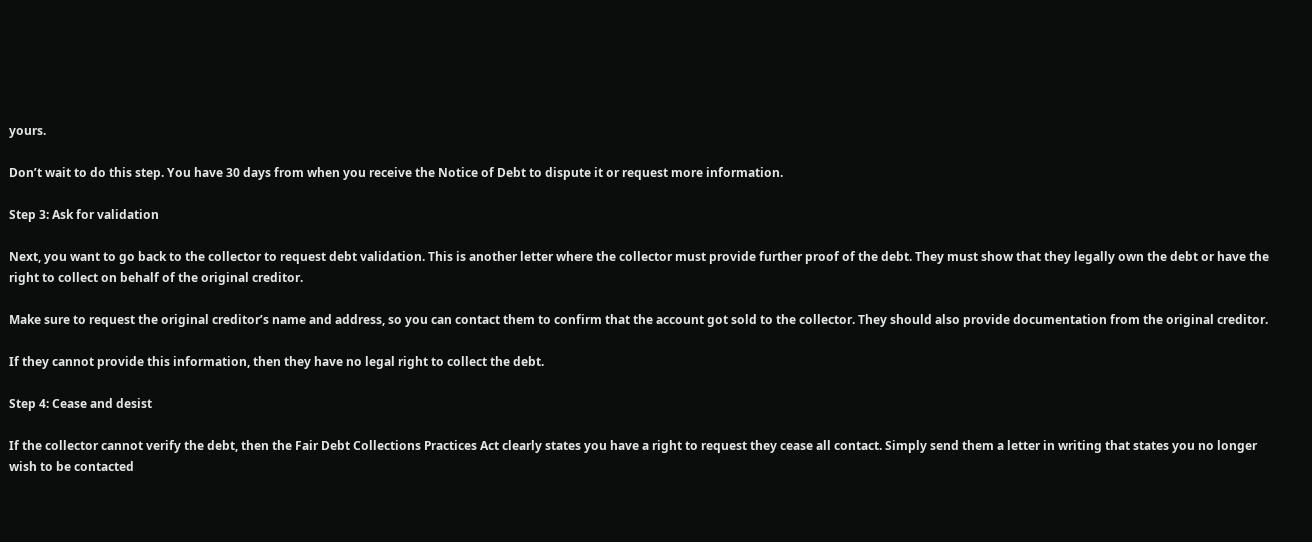yours.

Don’t wait to do this step. You have 30 days from when you receive the Notice of Debt to dispute it or request more information.

Step 3: Ask for validation

Next, you want to go back to the collector to request debt validation. This is another letter where the collector must provide further proof of the debt. They must show that they legally own the debt or have the right to collect on behalf of the original creditor.

Make sure to request the original creditor’s name and address, so you can contact them to confirm that the account got sold to the collector. They should also provide documentation from the original creditor.

If they cannot provide this information, then they have no legal right to collect the debt.

Step 4: Cease and desist

If the collector cannot verify the debt, then the Fair Debt Collections Practices Act clearly states you have a right to request they cease all contact. Simply send them a letter in writing that states you no longer wish to be contacted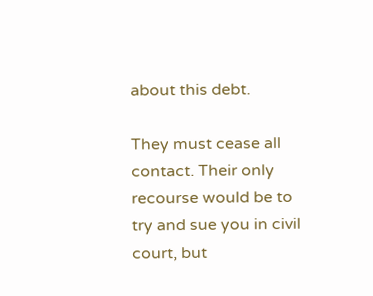about this debt.

They must cease all contact. Their only recourse would be to try and sue you in civil court, but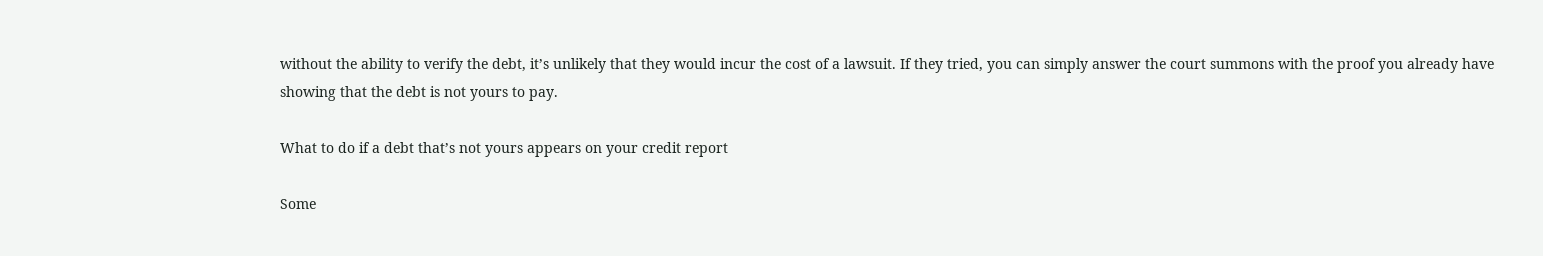without the ability to verify the debt, it’s unlikely that they would incur the cost of a lawsuit. If they tried, you can simply answer the court summons with the proof you already have showing that the debt is not yours to pay.

What to do if a debt that’s not yours appears on your credit report

Some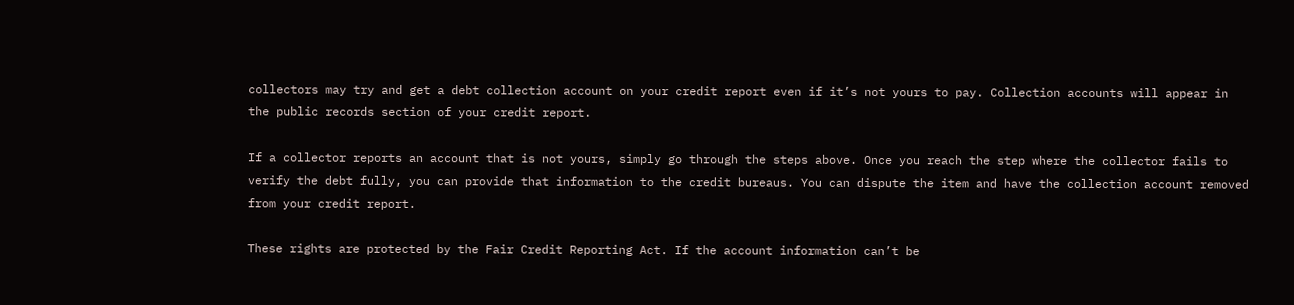collectors may try and get a debt collection account on your credit report even if it’s not yours to pay. Collection accounts will appear in the public records section of your credit report.

If a collector reports an account that is not yours, simply go through the steps above. Once you reach the step where the collector fails to verify the debt fully, you can provide that information to the credit bureaus. You can dispute the item and have the collection account removed from your credit report.

These rights are protected by the Fair Credit Reporting Act. If the account information can’t be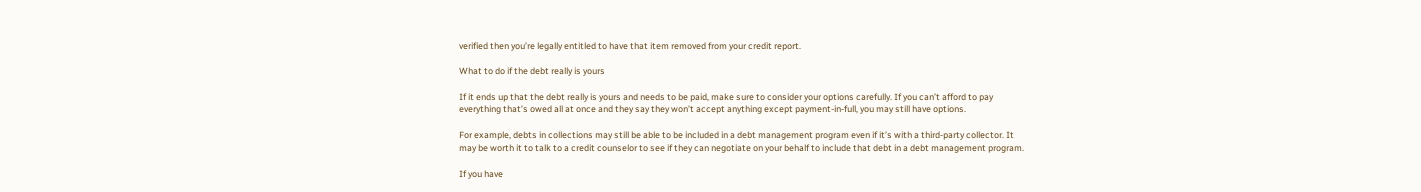verified then you’re legally entitled to have that item removed from your credit report.

What to do if the debt really is yours

If it ends up that the debt really is yours and needs to be paid, make sure to consider your options carefully. If you can’t afford to pay everything that’s owed all at once and they say they won’t accept anything except payment-in-full, you may still have options.

For example, debts in collections may still be able to be included in a debt management program even if it’s with a third-party collector. It may be worth it to talk to a credit counselor to see if they can negotiate on your behalf to include that debt in a debt management program.

If you have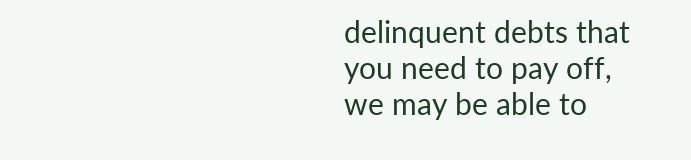delinquent debts that you need to pay off, we may be able to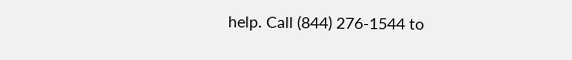help. Call (844) 276-1544 to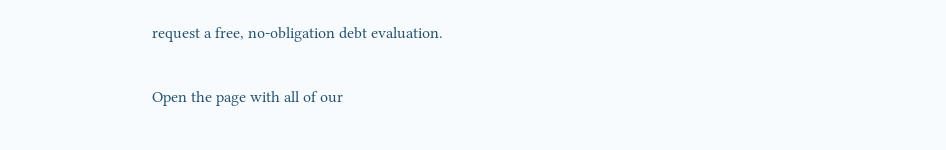request a free, no-obligation debt evaluation.

Open the page with all of our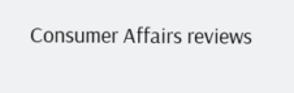Consumer Affairs reviews